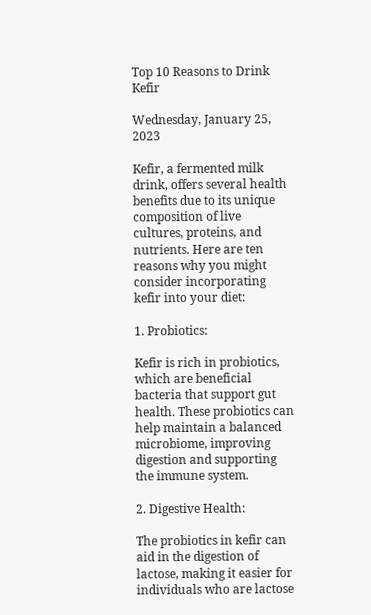Top 10 Reasons to Drink Kefir

Wednesday, January 25, 2023

Kefir, a fermented milk drink, offers several health benefits due to its unique composition of live cultures, proteins, and nutrients. Here are ten reasons why you might consider incorporating kefir into your diet:

1. Probiotics:

Kefir is rich in probiotics, which are beneficial bacteria that support gut health. These probiotics can help maintain a balanced microbiome, improving digestion and supporting the immune system.

2. Digestive Health:

The probiotics in kefir can aid in the digestion of lactose, making it easier for individuals who are lactose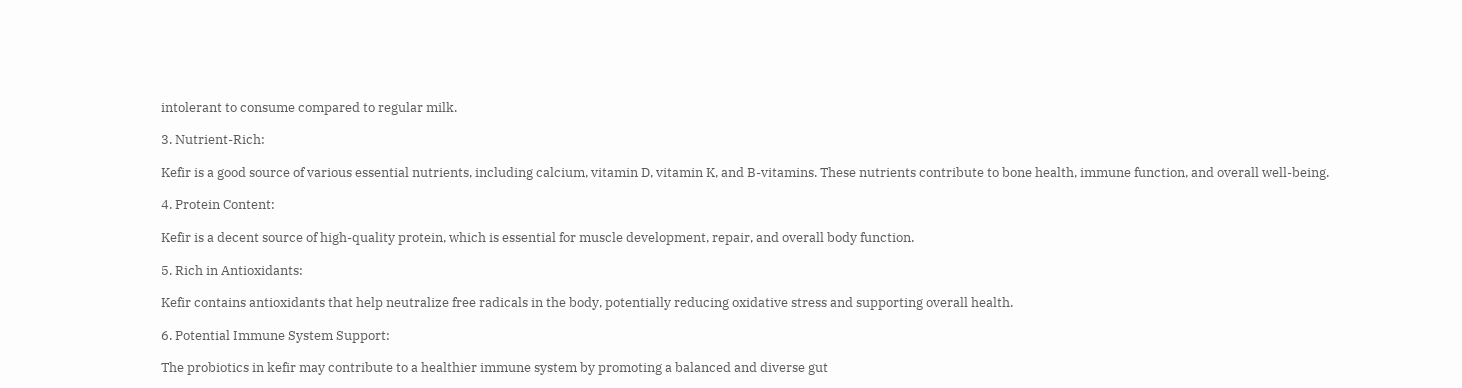intolerant to consume compared to regular milk.

3. Nutrient-Rich:

Kefir is a good source of various essential nutrients, including calcium, vitamin D, vitamin K, and B-vitamins. These nutrients contribute to bone health, immune function, and overall well-being.

4. Protein Content:

Kefir is a decent source of high-quality protein, which is essential for muscle development, repair, and overall body function.

5. Rich in Antioxidants:

Kefir contains antioxidants that help neutralize free radicals in the body, potentially reducing oxidative stress and supporting overall health.

6. Potential Immune System Support:

The probiotics in kefir may contribute to a healthier immune system by promoting a balanced and diverse gut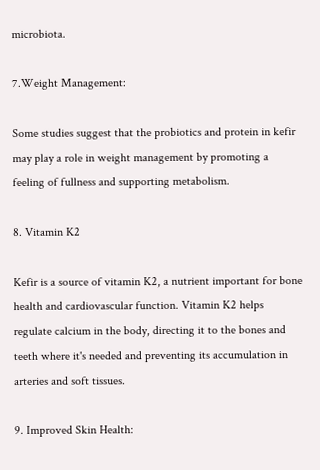microbiota.

7.Weight Management:

Some studies suggest that the probiotics and protein in kefir may play a role in weight management by promoting a feeling of fullness and supporting metabolism.

8. Vitamin K2

Kefir is a source of vitamin K2, a nutrient important for bone health and cardiovascular function. Vitamin K2 helps regulate calcium in the body, directing it to the bones and teeth where it's needed and preventing its accumulation in arteries and soft tissues.

9. Improved Skin Health: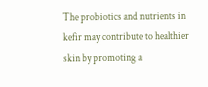The probiotics and nutrients in kefir may contribute to healthier skin by promoting a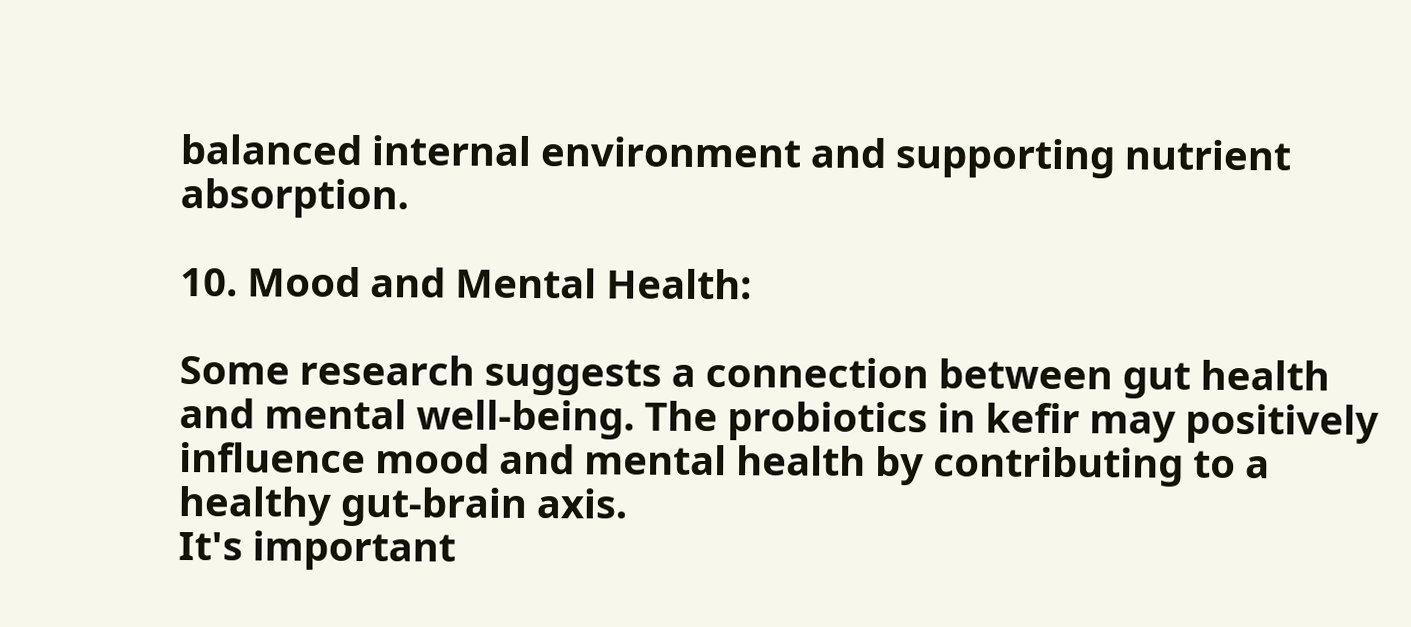balanced internal environment and supporting nutrient absorption.

10. Mood and Mental Health:

Some research suggests a connection between gut health and mental well-being. The probiotics in kefir may positively influence mood and mental health by contributing to a healthy gut-brain axis.
It's important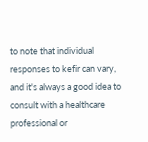to note that individual responses to kefir can vary, and it's always a good idea to consult with a healthcare professional or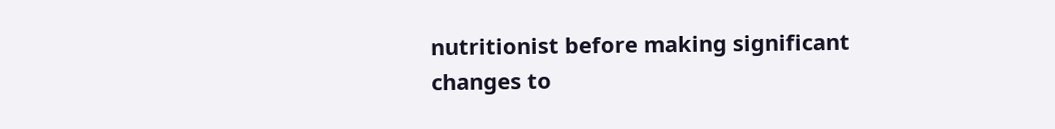nutritionist before making significant changes to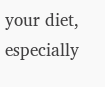your diet, especially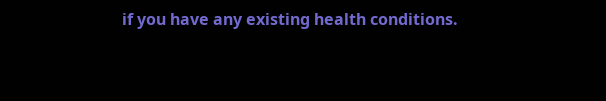if you have any existing health conditions.